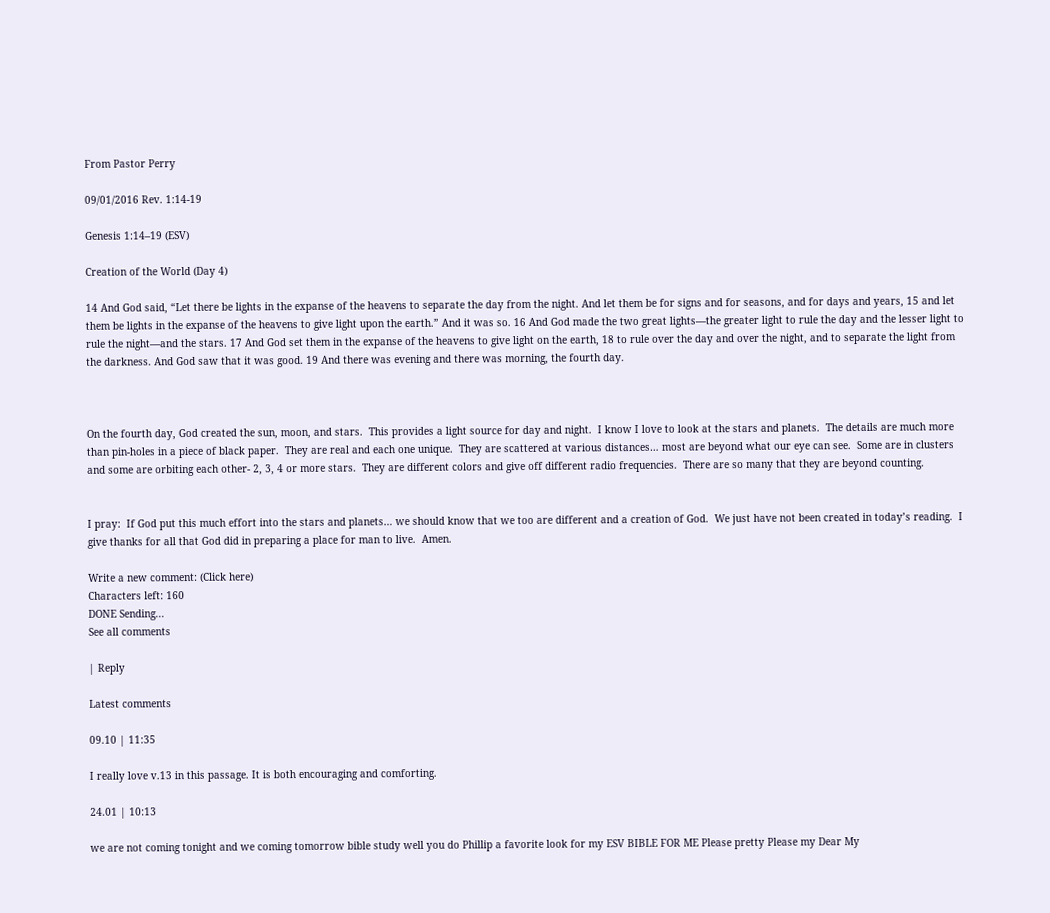From Pastor Perry

09/01/2016 Rev. 1:14-19

Genesis 1:14–19 (ESV)

Creation of the World (Day 4)

14 And God said, “Let there be lights in the expanse of the heavens to separate the day from the night. And let them be for signs and for seasons, and for days and years, 15 and let them be lights in the expanse of the heavens to give light upon the earth.” And it was so. 16 And God made the two great lights—the greater light to rule the day and the lesser light to rule the night—and the stars. 17 And God set them in the expanse of the heavens to give light on the earth, 18 to rule over the day and over the night, and to separate the light from the darkness. And God saw that it was good. 19 And there was evening and there was morning, the fourth day.



On the fourth day, God created the sun, moon, and stars.  This provides a light source for day and night.  I know I love to look at the stars and planets.  The details are much more than pin-holes in a piece of black paper.  They are real and each one unique.  They are scattered at various distances… most are beyond what our eye can see.  Some are in clusters and some are orbiting each other- 2, 3, 4 or more stars.  They are different colors and give off different radio frequencies.  There are so many that they are beyond counting.


I pray:  If God put this much effort into the stars and planets… we should know that we too are different and a creation of God.  We just have not been created in today’s reading.  I give thanks for all that God did in preparing a place for man to live.  Amen.

Write a new comment: (Click here)
Characters left: 160
DONE Sending...
See all comments

| Reply

Latest comments

09.10 | 11:35

I really love v.13 in this passage. It is both encouraging and comforting.

24.01 | 10:13

we are not coming tonight and we coming tomorrow bible study well you do Phillip a favorite look for my ESV BIBLE FOR ME Please pretty Please my Dear My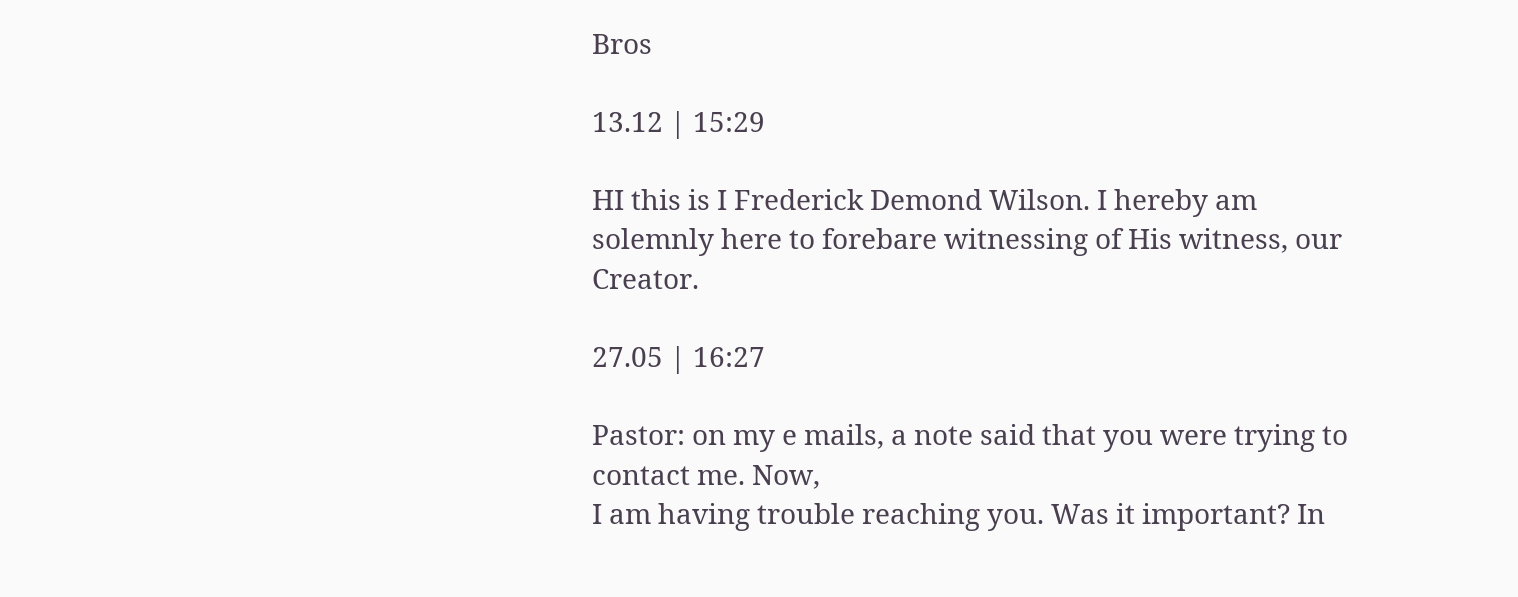Bros

13.12 | 15:29

HI this is I Frederick Demond Wilson. I hereby am solemnly here to forebare witnessing of His witness, our Creator.

27.05 | 16:27

Pastor: on my e mails, a note said that you were trying to contact me. Now,
I am having trouble reaching you. Was it important? In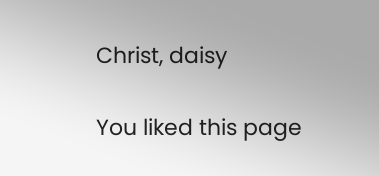Christ, daisy

You liked this page